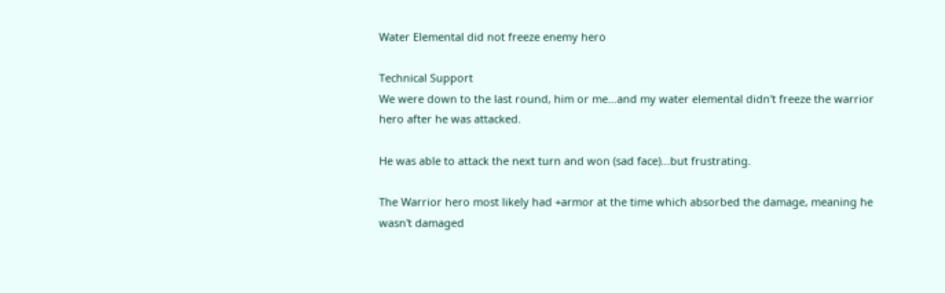Water Elemental did not freeze enemy hero

Technical Support
We were down to the last round, him or me...and my water elemental didn't freeze the warrior hero after he was attacked.

He was able to attack the next turn and won (sad face)...but frustrating.

The Warrior hero most likely had +armor at the time which absorbed the damage, meaning he wasn't damaged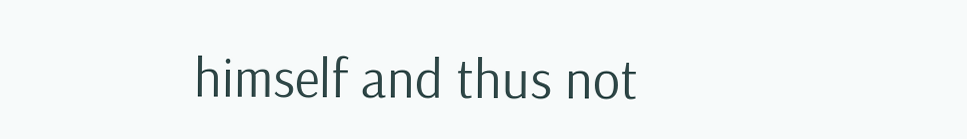himself and thus not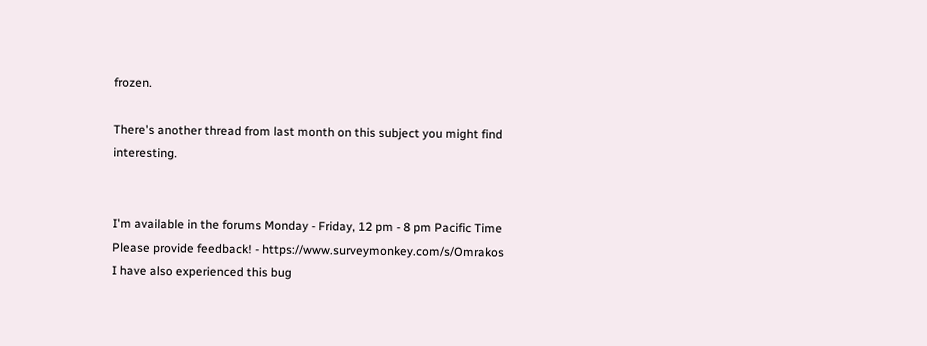frozen.

There's another thread from last month on this subject you might find interesting.


I'm available in the forums Monday - Friday, 12 pm - 8 pm Pacific Time
Please provide feedback! - https://www.surveymonkey.com/s/Omrakos
I have also experienced this bug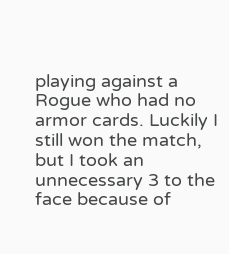playing against a Rogue who had no armor cards. Luckily I still won the match, but I took an unnecessary 3 to the face because of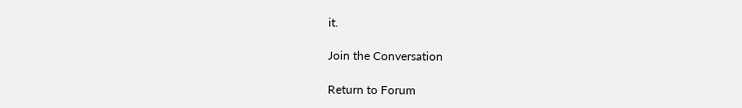it.

Join the Conversation

Return to Forum